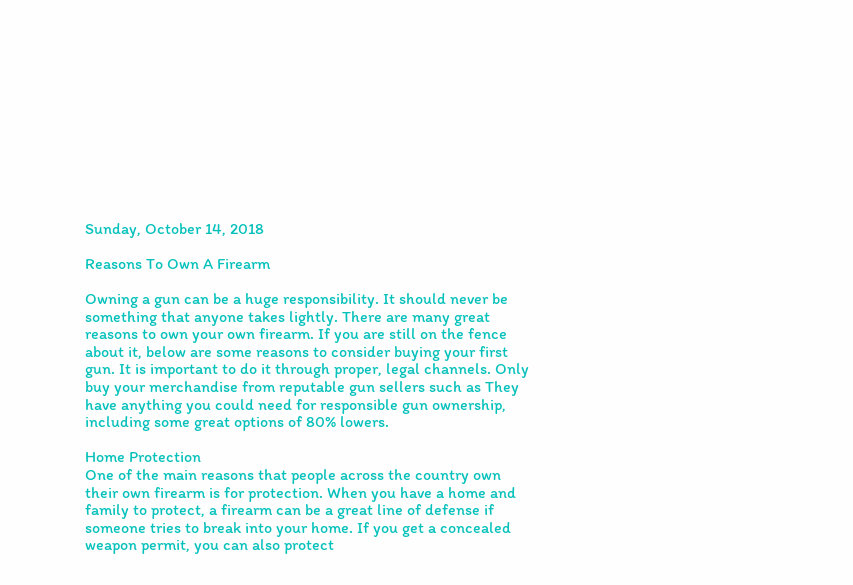Sunday, October 14, 2018

Reasons To Own A Firearm

Owning a gun can be a huge responsibility. It should never be something that anyone takes lightly. There are many great reasons to own your own firearm. If you are still on the fence about it, below are some reasons to consider buying your first gun. It is important to do it through proper, legal channels. Only buy your merchandise from reputable gun sellers such as They have anything you could need for responsible gun ownership, including some great options of 80% lowers.

Home Protection
One of the main reasons that people across the country own their own firearm is for protection. When you have a home and family to protect, a firearm can be a great line of defense if someone tries to break into your home. If you get a concealed weapon permit, you can also protect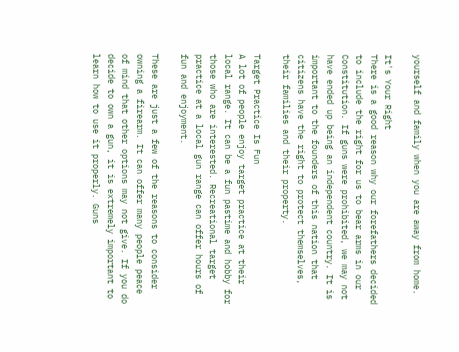yourself and family when you are away from home.

It's Your Right
There is a good reason why our forefathers decided to include the right for us to bear arms in our Constitution. If guns were prohibited, we may not have ended up being an independent country. It is important to the founders of this nation that citizens have the right to protect themselves, their families and their property.

Target Practice Is Fun
A lot of people enjoy target practice at their local range. It can be a fun pastime and hobby for those who are interested. Recreational target practice at a local gun range can offer hours of fun and enjoyment.

These are just a few of the reasons to consider owning a firearm. It can offer many people peace of mind that other options may not give. If you do decide to own a gun, it is extremely important to learn how to use it properly. Guns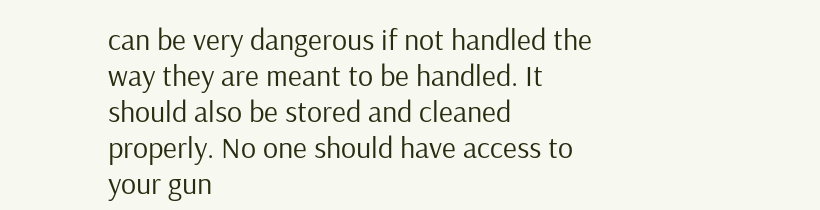can be very dangerous if not handled the way they are meant to be handled. It should also be stored and cleaned properly. No one should have access to your gun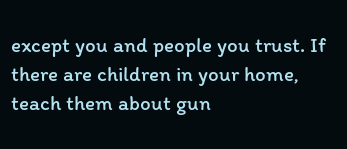except you and people you trust. If there are children in your home, teach them about gun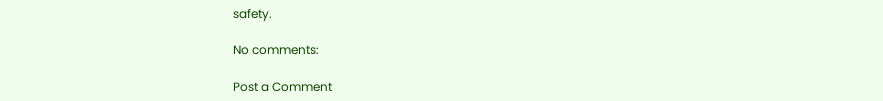safety.

No comments:

Post a Comment